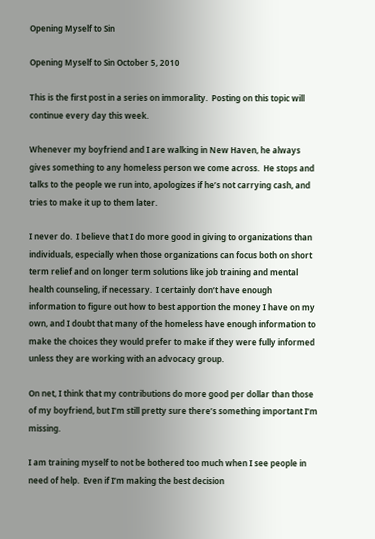Opening Myself to Sin

Opening Myself to Sin October 5, 2010

This is the first post in a series on immorality.  Posting on this topic will continue every day this week.

Whenever my boyfriend and I are walking in New Haven, he always gives something to any homeless person we come across.  He stops and talks to the people we run into, apologizes if he’s not carrying cash, and tries to make it up to them later.

I never do.  I believe that I do more good in giving to organizations than individuals, especially when those organizations can focus both on short term relief and on longer term solutions like job training and mental health counseling, if necessary.  I certainly don’t have enough information to figure out how to best apportion the money I have on my own, and I doubt that many of the homeless have enough information to make the choices they would prefer to make if they were fully informed unless they are working with an advocacy group.

On net, I think that my contributions do more good per dollar than those of my boyfriend, but I’m still pretty sure there’s something important I’m missing.

I am training myself to not be bothered too much when I see people in need of help.  Even if I’m making the best decision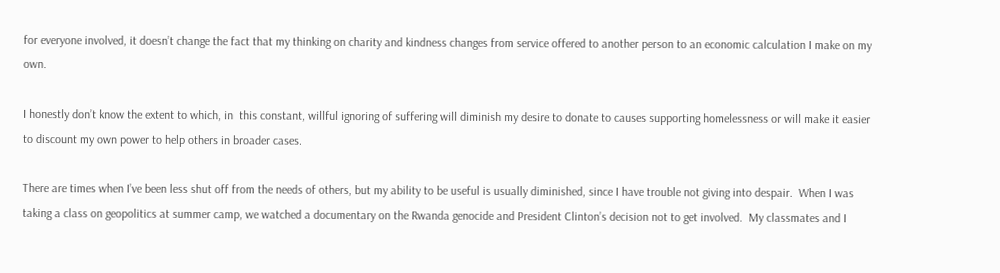for everyone involved, it doesn’t change the fact that my thinking on charity and kindness changes from service offered to another person to an economic calculation I make on my own.

I honestly don’t know the extent to which, in  this constant, willful ignoring of suffering will diminish my desire to donate to causes supporting homelessness or will make it easier to discount my own power to help others in broader cases.

There are times when I’ve been less shut off from the needs of others, but my ability to be useful is usually diminished, since I have trouble not giving into despair.  When I was taking a class on geopolitics at summer camp, we watched a documentary on the Rwanda genocide and President Clinton’s decision not to get involved.  My classmates and I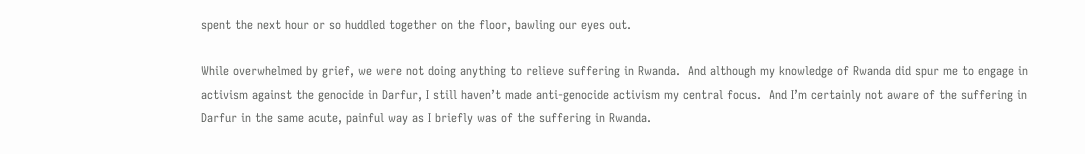spent the next hour or so huddled together on the floor, bawling our eyes out.

While overwhelmed by grief, we were not doing anything to relieve suffering in Rwanda.  And although my knowledge of Rwanda did spur me to engage in activism against the genocide in Darfur, I still haven’t made anti-genocide activism my central focus.  And I’m certainly not aware of the suffering in Darfur in the same acute, painful way as I briefly was of the suffering in Rwanda.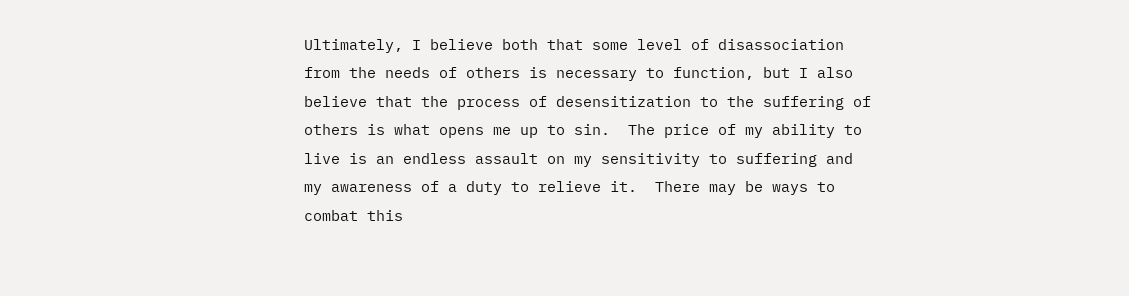Ultimately, I believe both that some level of disassociation from the needs of others is necessary to function, but I also believe that the process of desensitization to the suffering of others is what opens me up to sin.  The price of my ability to live is an endless assault on my sensitivity to suffering and my awareness of a duty to relieve it.  There may be ways to combat this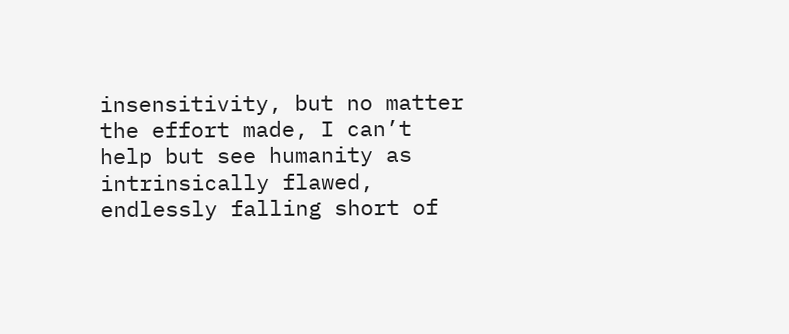insensitivity, but no matter the effort made, I can’t help but see humanity as intrinsically flawed, endlessly falling short of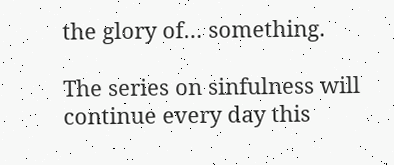the glory of… something.

The series on sinfulness will continue every day this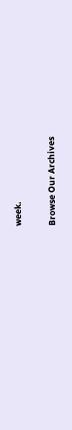week.

Browse Our Archives